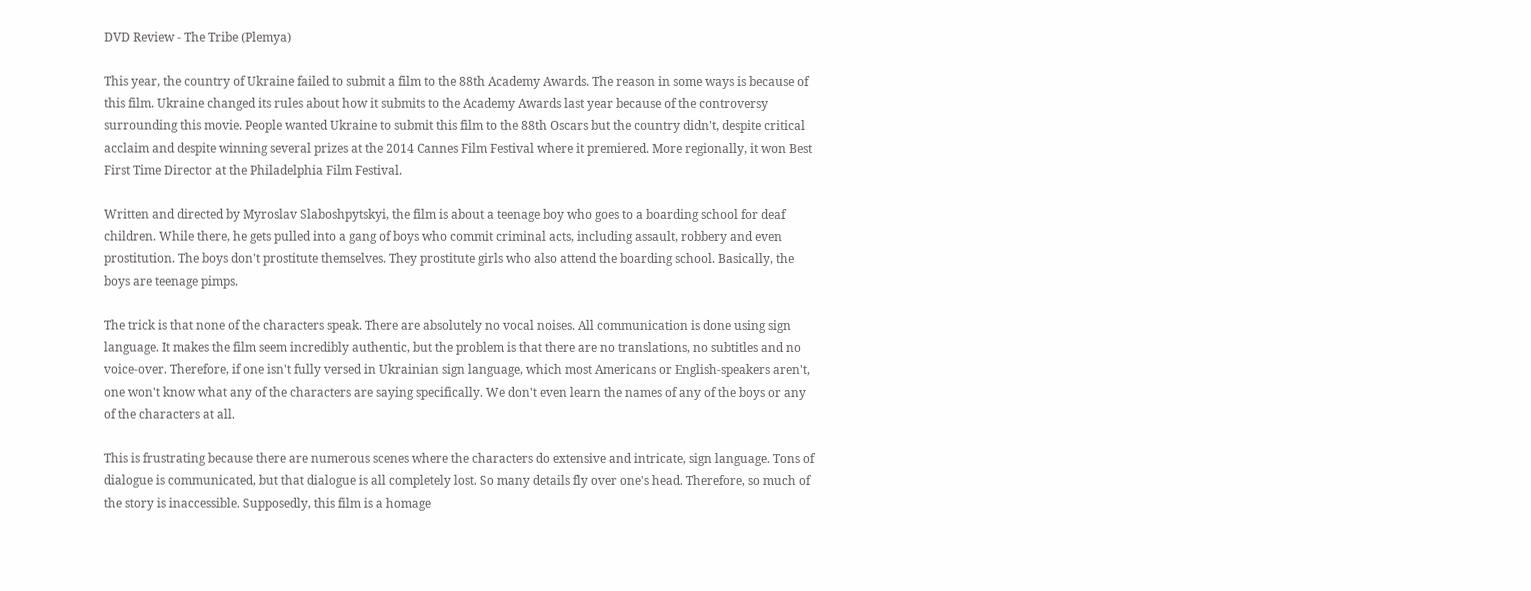DVD Review - The Tribe (Plemya)

This year, the country of Ukraine failed to submit a film to the 88th Academy Awards. The reason in some ways is because of this film. Ukraine changed its rules about how it submits to the Academy Awards last year because of the controversy surrounding this movie. People wanted Ukraine to submit this film to the 88th Oscars but the country didn't, despite critical acclaim and despite winning several prizes at the 2014 Cannes Film Festival where it premiered. More regionally, it won Best First Time Director at the Philadelphia Film Festival.

Written and directed by Myroslav Slaboshpytskyi, the film is about a teenage boy who goes to a boarding school for deaf children. While there, he gets pulled into a gang of boys who commit criminal acts, including assault, robbery and even prostitution. The boys don't prostitute themselves. They prostitute girls who also attend the boarding school. Basically, the boys are teenage pimps.

The trick is that none of the characters speak. There are absolutely no vocal noises. All communication is done using sign language. It makes the film seem incredibly authentic, but the problem is that there are no translations, no subtitles and no voice-over. Therefore, if one isn't fully versed in Ukrainian sign language, which most Americans or English-speakers aren't, one won't know what any of the characters are saying specifically. We don't even learn the names of any of the boys or any of the characters at all.

This is frustrating because there are numerous scenes where the characters do extensive and intricate, sign language. Tons of dialogue is communicated, but that dialogue is all completely lost. So many details fly over one's head. Therefore, so much of the story is inaccessible. Supposedly, this film is a homage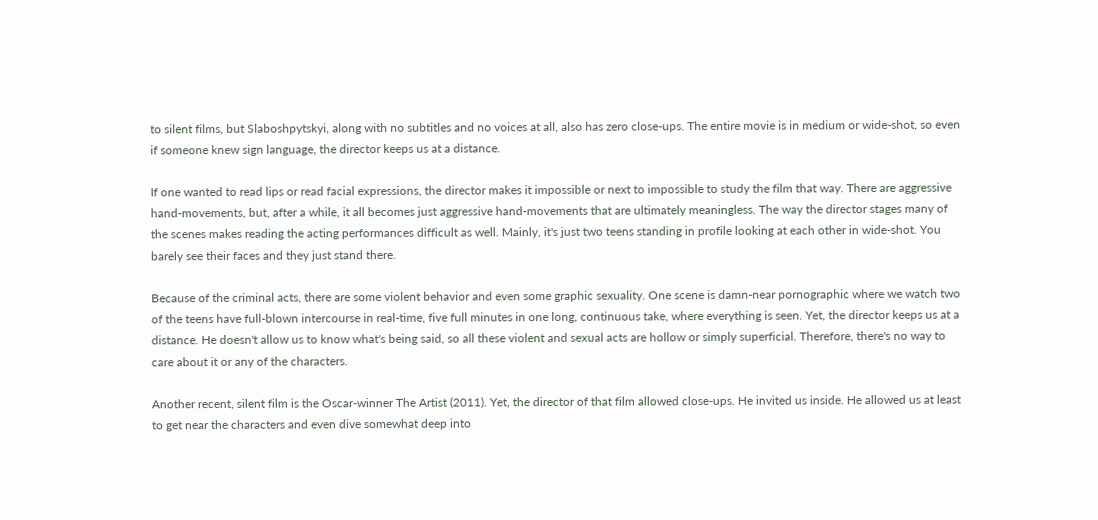to silent films, but Slaboshpytskyi, along with no subtitles and no voices at all, also has zero close-ups. The entire movie is in medium or wide-shot, so even if someone knew sign language, the director keeps us at a distance.

If one wanted to read lips or read facial expressions, the director makes it impossible or next to impossible to study the film that way. There are aggressive hand-movements, but, after a while, it all becomes just aggressive hand-movements that are ultimately meaningless. The way the director stages many of the scenes makes reading the acting performances difficult as well. Mainly, it's just two teens standing in profile looking at each other in wide-shot. You barely see their faces and they just stand there.

Because of the criminal acts, there are some violent behavior and even some graphic sexuality. One scene is damn-near pornographic where we watch two of the teens have full-blown intercourse in real-time, five full minutes in one long, continuous take, where everything is seen. Yet, the director keeps us at a distance. He doesn't allow us to know what's being said, so all these violent and sexual acts are hollow or simply superficial. Therefore, there's no way to care about it or any of the characters.

Another recent, silent film is the Oscar-winner The Artist (2011). Yet, the director of that film allowed close-ups. He invited us inside. He allowed us at least to get near the characters and even dive somewhat deep into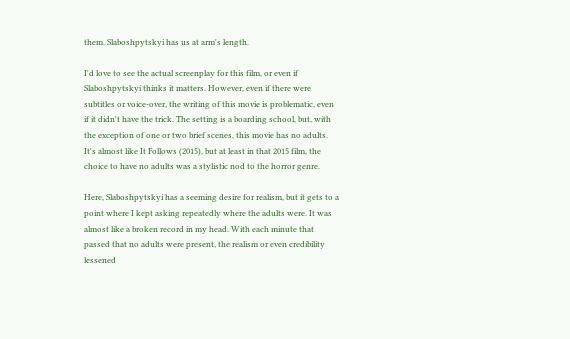them. Slaboshpytskyi has us at arm's length.

I'd love to see the actual screenplay for this film, or even if Slaboshpytskyi thinks it matters. However, even if there were subtitles or voice-over, the writing of this movie is problematic, even if it didn't have the trick. The setting is a boarding school, but, with the exception of one or two brief scenes, this movie has no adults. It's almost like It Follows (2015), but at least in that 2015 film, the choice to have no adults was a stylistic nod to the horror genre.

Here, Slaboshpytskyi has a seeming desire for realism, but it gets to a point where I kept asking repeatedly where the adults were. It was almost like a broken record in my head. With each minute that passed that no adults were present, the realism or even credibility lessened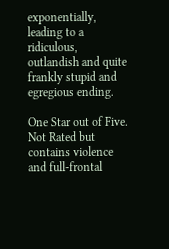exponentially, leading to a ridiculous, outlandish and quite frankly stupid and egregious ending.

One Star out of Five.
Not Rated but contains violence and full-frontal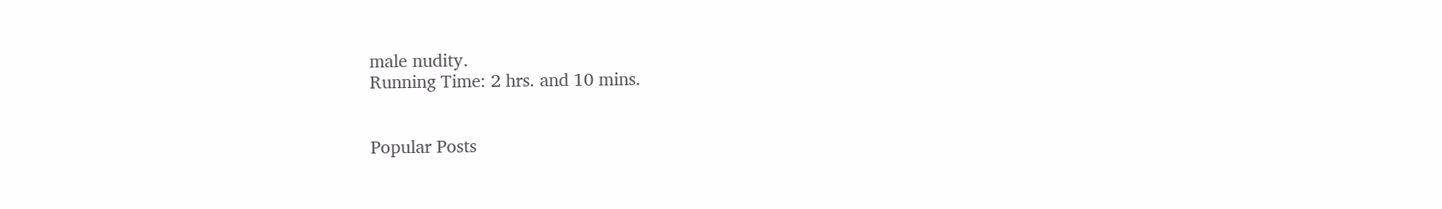male nudity.
Running Time: 2 hrs. and 10 mins.


Popular Posts